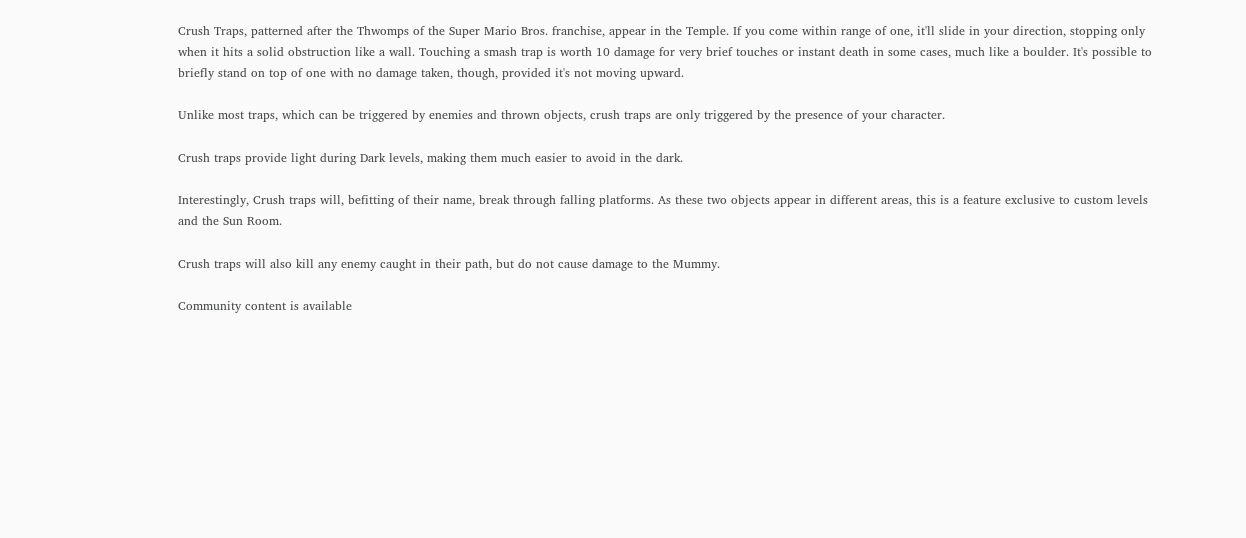Crush Traps, patterned after the Thwomps of the Super Mario Bros. franchise, appear in the Temple. If you come within range of one, it'll slide in your direction, stopping only when it hits a solid obstruction like a wall. Touching a smash trap is worth 10 damage for very brief touches or instant death in some cases, much like a boulder. It's possible to briefly stand on top of one with no damage taken, though, provided it's not moving upward.

Unlike most traps, which can be triggered by enemies and thrown objects, crush traps are only triggered by the presence of your character.

Crush traps provide light during Dark levels, making them much easier to avoid in the dark.

Interestingly, Crush traps will, befitting of their name, break through falling platforms. As these two objects appear in different areas, this is a feature exclusive to custom levels and the Sun Room.

Crush traps will also kill any enemy caught in their path, but do not cause damage to the Mummy.

Community content is available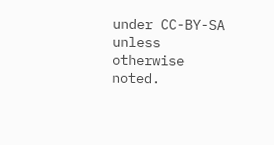under CC-BY-SA unless otherwise noted.